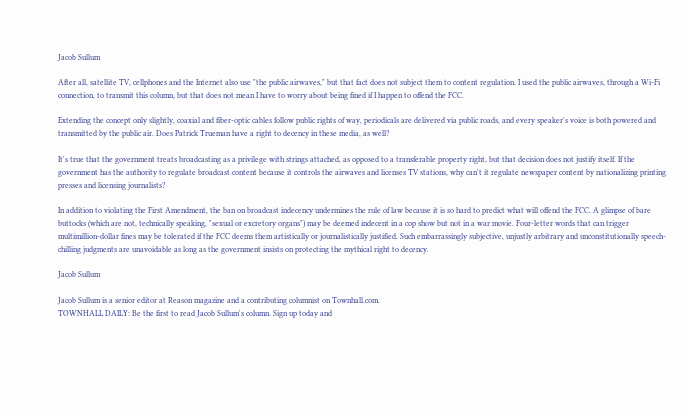Jacob Sullum

After all, satellite TV, cellphones and the Internet also use "the public airwaves," but that fact does not subject them to content regulation. I used the public airwaves, through a Wi-Fi connection, to transmit this column, but that does not mean I have to worry about being fined if I happen to offend the FCC.

Extending the concept only slightly, coaxial and fiber-optic cables follow public rights of way, periodicals are delivered via public roads, and every speaker's voice is both powered and transmitted by the public air. Does Patrick Trueman have a right to decency in these media, as well?

It's true that the government treats broadcasting as a privilege with strings attached, as opposed to a transferable property right, but that decision does not justify itself. If the government has the authority to regulate broadcast content because it controls the airwaves and licenses TV stations, why can't it regulate newspaper content by nationalizing printing presses and licensing journalists?

In addition to violating the First Amendment, the ban on broadcast indecency undermines the rule of law because it is so hard to predict what will offend the FCC. A glimpse of bare buttocks (which are not, technically speaking, "sexual or excretory organs") may be deemed indecent in a cop show but not in a war movie. Four-letter words that can trigger multimillion-dollar fines may be tolerated if the FCC deems them artistically or journalistically justified. Such embarrassingly subjective, unjustly arbitrary and unconstitutionally speech-chilling judgments are unavoidable as long as the government insists on protecting the mythical right to decency.

Jacob Sullum

Jacob Sullum is a senior editor at Reason magazine and a contributing columnist on Townhall.com.
TOWNHALL DAILY: Be the first to read Jacob Sullum's column. Sign up today and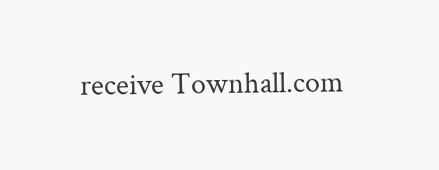receive Townhall.com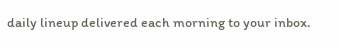daily lineup delivered each morning to your inbox.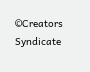©Creators Syndicate